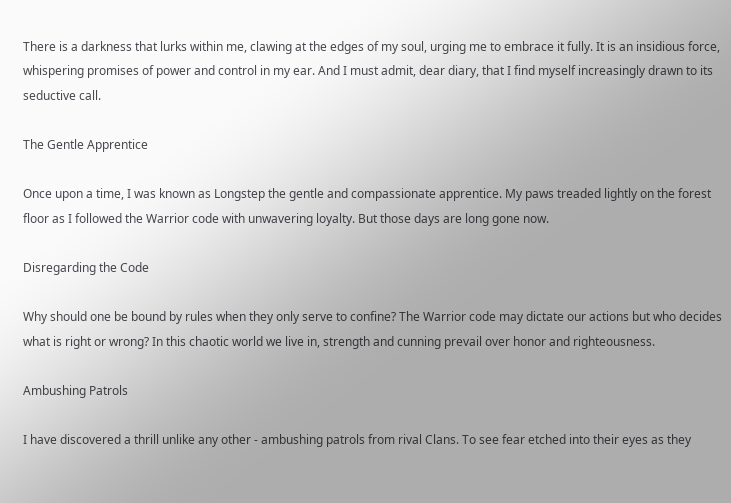There is a darkness that lurks within me, clawing at the edges of my soul, urging me to embrace it fully. It is an insidious force, whispering promises of power and control in my ear. And I must admit, dear diary, that I find myself increasingly drawn to its seductive call.

The Gentle Apprentice

Once upon a time, I was known as Longstep the gentle and compassionate apprentice. My paws treaded lightly on the forest floor as I followed the Warrior code with unwavering loyalty. But those days are long gone now.

Disregarding the Code

Why should one be bound by rules when they only serve to confine? The Warrior code may dictate our actions but who decides what is right or wrong? In this chaotic world we live in, strength and cunning prevail over honor and righteousness.

Ambushing Patrols

I have discovered a thrill unlike any other - ambushing patrols from rival Clans. To see fear etched into their eyes as they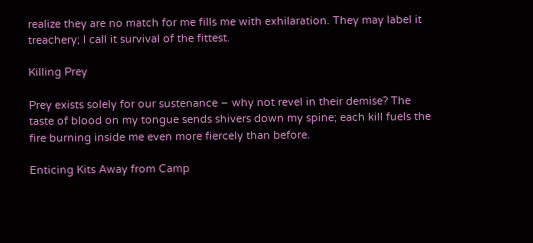realize they are no match for me fills me with exhilaration. They may label it treachery; I call it survival of the fittest.

Killing Prey

Prey exists solely for our sustenance – why not revel in their demise? The taste of blood on my tongue sends shivers down my spine; each kill fuels the fire burning inside me even more fiercely than before.

Enticing Kits Away from Camp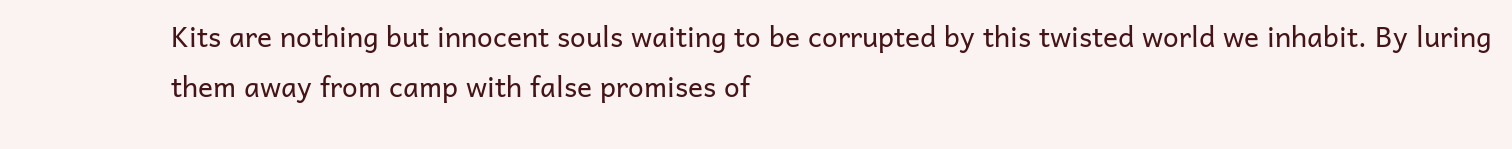Kits are nothing but innocent souls waiting to be corrupted by this twisted world we inhabit. By luring them away from camp with false promises of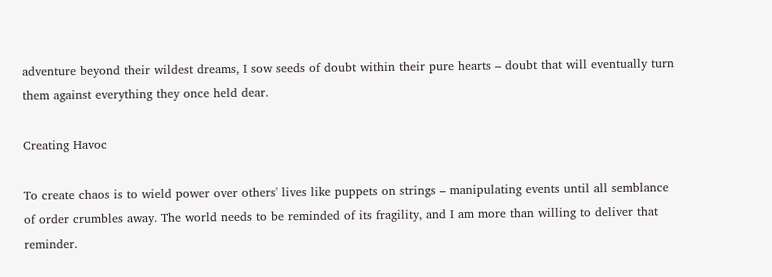adventure beyond their wildest dreams, I sow seeds of doubt within their pure hearts – doubt that will eventually turn them against everything they once held dear.

Creating Havoc

To create chaos is to wield power over others' lives like puppets on strings – manipulating events until all semblance of order crumbles away. The world needs to be reminded of its fragility, and I am more than willing to deliver that reminder.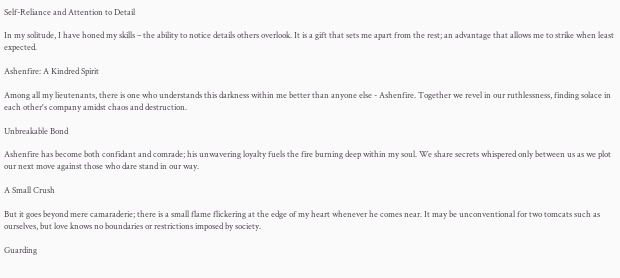Self-Reliance and Attention to Detail

In my solitude, I have honed my skills – the ability to notice details others overlook. It is a gift that sets me apart from the rest; an advantage that allows me to strike when least expected.

Ashenfire: A Kindred Spirit

Among all my lieutenants, there is one who understands this darkness within me better than anyone else - Ashenfire. Together we revel in our ruthlessness, finding solace in each other's company amidst chaos and destruction.

Unbreakable Bond

Ashenfire has become both confidant and comrade; his unwavering loyalty fuels the fire burning deep within my soul. We share secrets whispered only between us as we plot our next move against those who dare stand in our way.

A Small Crush

But it goes beyond mere camaraderie; there is a small flame flickering at the edge of my heart whenever he comes near. It may be unconventional for two tomcats such as ourselves, but love knows no boundaries or restrictions imposed by society.

Guarding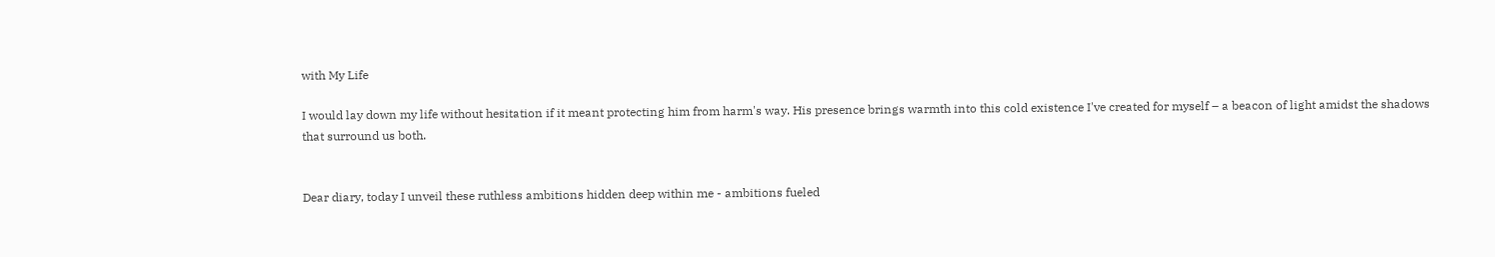with My Life

I would lay down my life without hesitation if it meant protecting him from harm's way. His presence brings warmth into this cold existence I've created for myself – a beacon of light amidst the shadows that surround us both.


Dear diary, today I unveil these ruthless ambitions hidden deep within me - ambitions fueled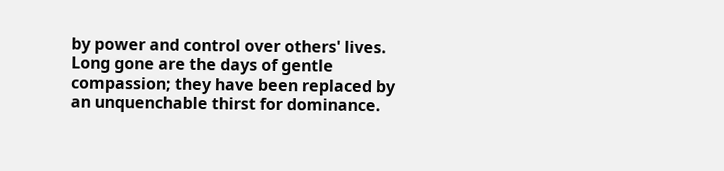by power and control over others' lives. Long gone are the days of gentle compassion; they have been replaced by an unquenchable thirst for dominance.